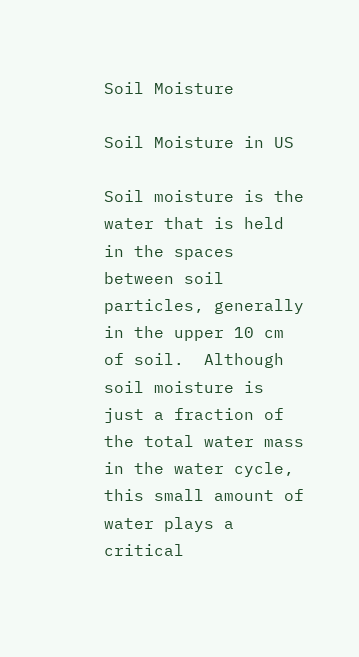Soil Moisture

Soil Moisture in US

Soil moisture is the water that is held in the spaces between soil particles, generally in the upper 10 cm of soil.  Although soil moisture is just a fraction of the total water mass in the water cycle, this small amount of water plays a critical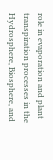role in evaporation and plant transpiration processes in the Hydrosphere, Biosphere, and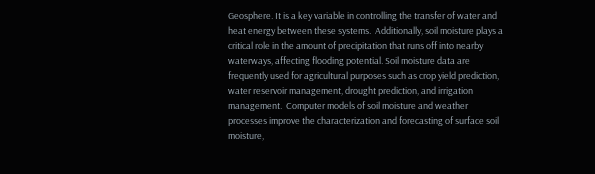Geosphere. It is a key variable in controlling the transfer of water and heat energy between these systems.  Additionally, soil moisture plays a critical role in the amount of precipitation that runs off into nearby waterways, affecting flooding potential. Soil moisture data are frequently used for agricultural purposes such as crop yield prediction, water reservoir management, drought prediction, and irrigation management.  Computer models of soil moisture and weather processes improve the characterization and forecasting of surface soil moisture,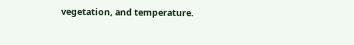vegetation, and temperature.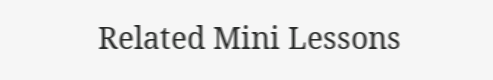Related Mini Lessons